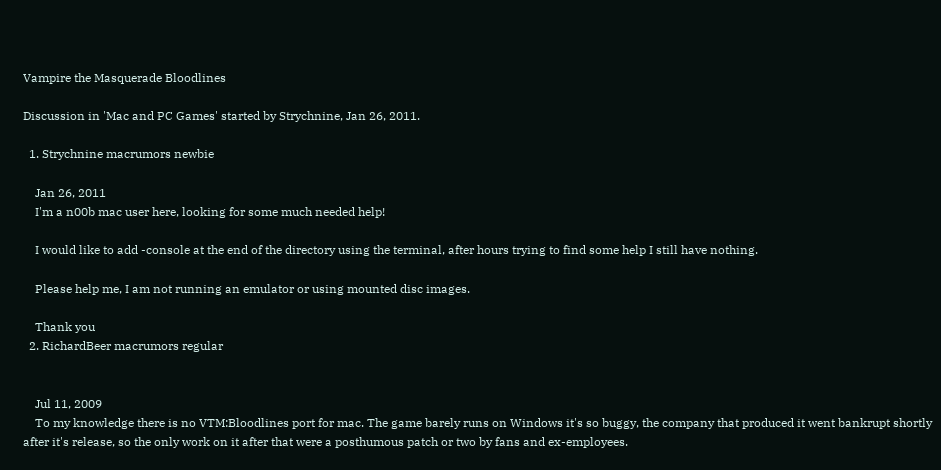Vampire the Masquerade Bloodlines

Discussion in 'Mac and PC Games' started by Strychnine, Jan 26, 2011.

  1. Strychnine macrumors newbie

    Jan 26, 2011
    I'm a n00b mac user here, looking for some much needed help!

    I would like to add -console at the end of the directory using the terminal, after hours trying to find some help I still have nothing.

    Please help me, I am not running an emulator or using mounted disc images.

    Thank you
  2. RichardBeer macrumors regular


    Jul 11, 2009
    To my knowledge there is no VTM:Bloodlines port for mac. The game barely runs on Windows it's so buggy, the company that produced it went bankrupt shortly after it's release, so the only work on it after that were a posthumous patch or two by fans and ex-employees.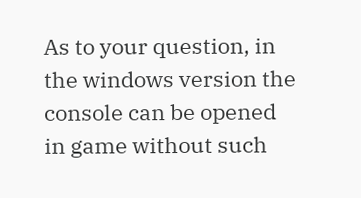As to your question, in the windows version the console can be opened in game without such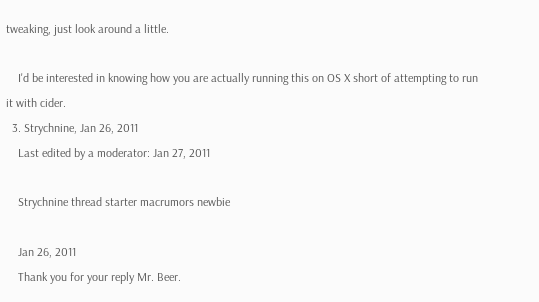tweaking, just look around a little.

    I'd be interested in knowing how you are actually running this on OS X short of attempting to run it with cider.
  3. Strychnine, Jan 26, 2011
    Last edited by a moderator: Jan 27, 2011

    Strychnine thread starter macrumors newbie

    Jan 26, 2011
    Thank you for your reply Mr. Beer.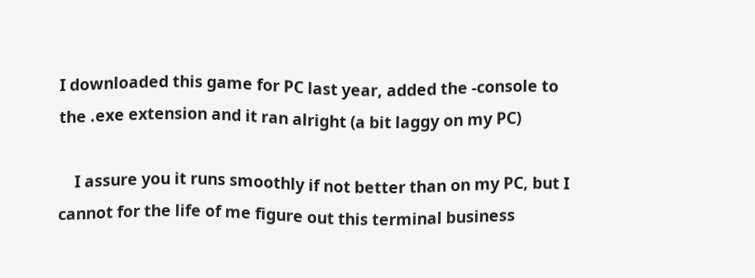I downloaded this game for PC last year, added the -console to the .exe extension and it ran alright (a bit laggy on my PC)

    I assure you it runs smoothly if not better than on my PC, but I cannot for the life of me figure out this terminal business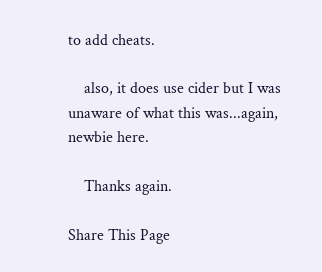to add cheats.

    also, it does use cider but I was unaware of what this was...again, newbie here.

    Thanks again.

Share This Page